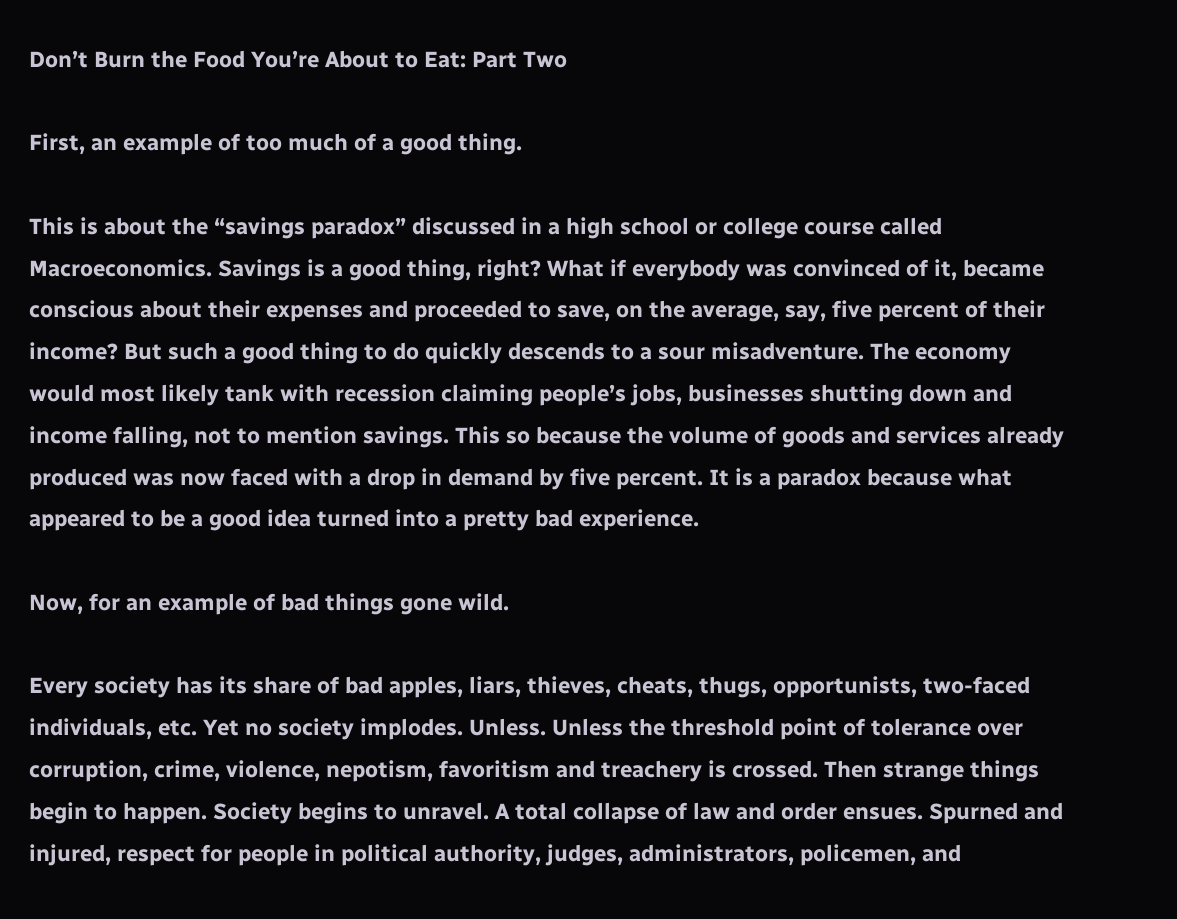Don’t Burn the Food You’re About to Eat: Part Two

First, an example of too much of a good thing.

This is about the “savings paradox” discussed in a high school or college course called Macroeconomics. Savings is a good thing, right? What if everybody was convinced of it, became conscious about their expenses and proceeded to save, on the average, say, five percent of their income? But such a good thing to do quickly descends to a sour misadventure. The economy would most likely tank with recession claiming people’s jobs, businesses shutting down and income falling, not to mention savings. This so because the volume of goods and services already produced was now faced with a drop in demand by five percent. It is a paradox because what appeared to be a good idea turned into a pretty bad experience.

Now, for an example of bad things gone wild.

Every society has its share of bad apples, liars, thieves, cheats, thugs, opportunists, two-faced individuals, etc. Yet no society implodes. Unless. Unless the threshold point of tolerance over corruption, crime, violence, nepotism, favoritism and treachery is crossed. Then strange things begin to happen. Society begins to unravel. A total collapse of law and order ensues. Spurned and injured, respect for people in political authority, judges, administrators, policemen, and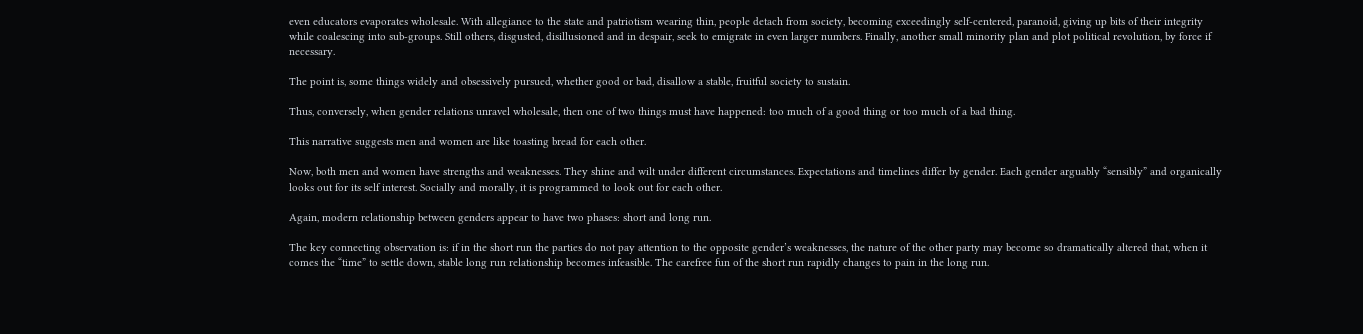even educators evaporates wholesale. With allegiance to the state and patriotism wearing thin, people detach from society, becoming exceedingly self-centered, paranoid, giving up bits of their integrity while coalescing into sub-groups. Still others, disgusted, disillusioned and in despair, seek to emigrate in even larger numbers. Finally, another small minority plan and plot political revolution, by force if necessary.

The point is, some things widely and obsessively pursued, whether good or bad, disallow a stable, fruitful society to sustain.

Thus, conversely, when gender relations unravel wholesale, then one of two things must have happened: too much of a good thing or too much of a bad thing.

This narrative suggests men and women are like toasting bread for each other.

Now, both men and women have strengths and weaknesses. They shine and wilt under different circumstances. Expectations and timelines differ by gender. Each gender arguably “sensibly” and organically looks out for its self interest. Socially and morally, it is programmed to look out for each other.

Again, modern relationship between genders appear to have two phases: short and long run.

The key connecting observation is: if in the short run the parties do not pay attention to the opposite gender’s weaknesses, the nature of the other party may become so dramatically altered that, when it comes the “time” to settle down, stable long run relationship becomes infeasible. The carefree fun of the short run rapidly changes to pain in the long run.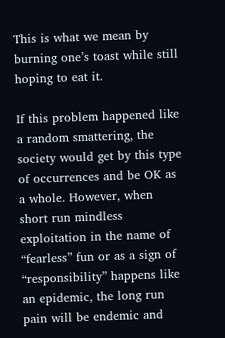This is what we mean by burning one’s toast while still hoping to eat it.

If this problem happened like a random smattering, the society would get by this type of occurrences and be OK as a whole. However, when short run mindless exploitation in the name of “fearless” fun or as a sign of “responsibility” happens like an epidemic, the long run pain will be endemic and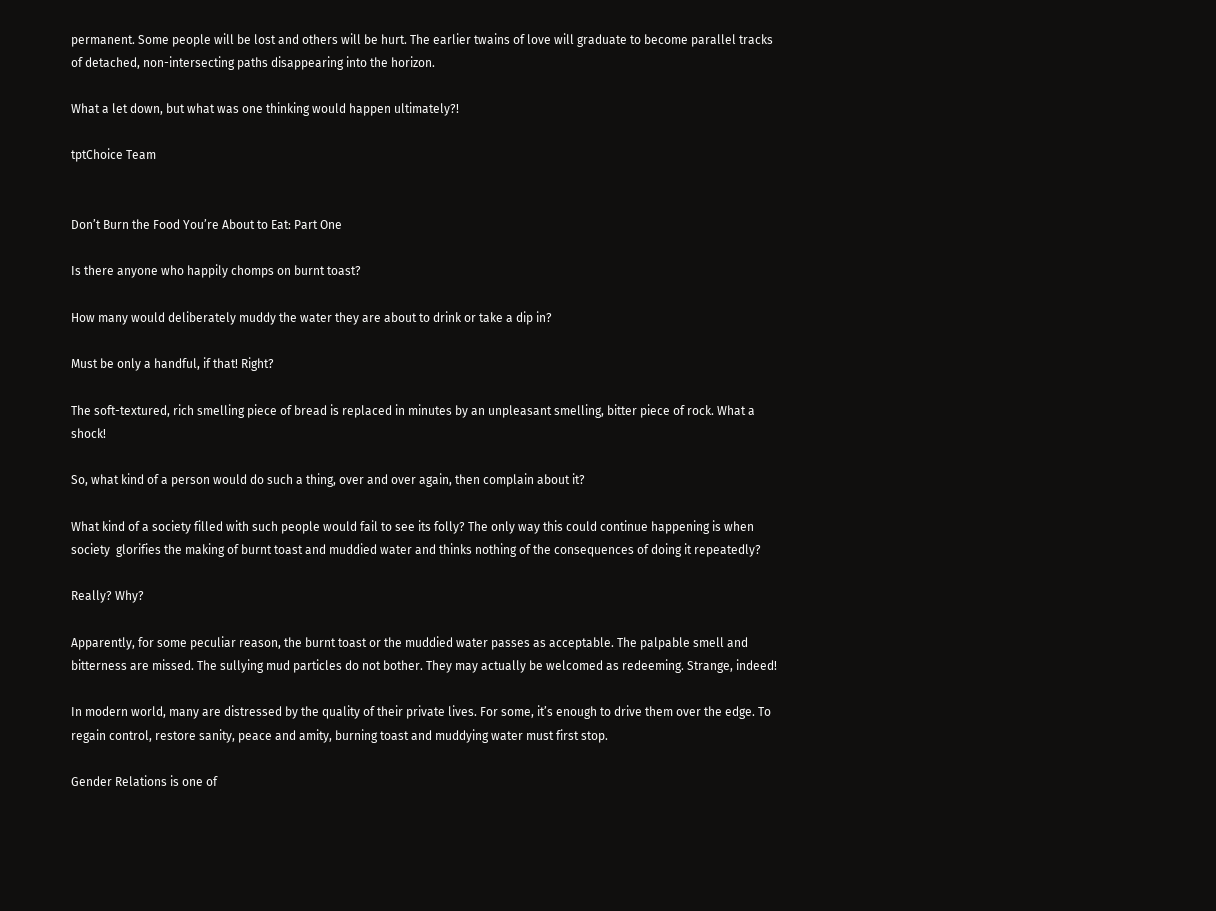permanent. Some people will be lost and others will be hurt. The earlier twains of love will graduate to become parallel tracks of detached, non-intersecting paths disappearing into the horizon.

What a let down, but what was one thinking would happen ultimately?!

tptChoice Team


Don’t Burn the Food You’re About to Eat: Part One

Is there anyone who happily chomps on burnt toast?

How many would deliberately muddy the water they are about to drink or take a dip in?

Must be only a handful, if that! Right?

The soft-textured, rich smelling piece of bread is replaced in minutes by an unpleasant smelling, bitter piece of rock. What a shock!

So, what kind of a person would do such a thing, over and over again, then complain about it?

What kind of a society filled with such people would fail to see its folly? The only way this could continue happening is when society  glorifies the making of burnt toast and muddied water and thinks nothing of the consequences of doing it repeatedly?

Really? Why?

Apparently, for some peculiar reason, the burnt toast or the muddied water passes as acceptable. The palpable smell and bitterness are missed. The sullying mud particles do not bother. They may actually be welcomed as redeeming. Strange, indeed!

In modern world, many are distressed by the quality of their private lives. For some, it’s enough to drive them over the edge. To regain control, restore sanity, peace and amity, burning toast and muddying water must first stop.

Gender Relations is one of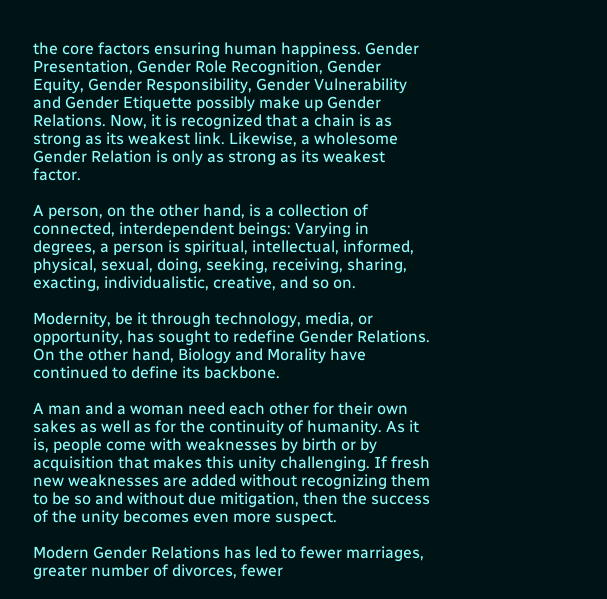the core factors ensuring human happiness. Gender Presentation, Gender Role Recognition, Gender Equity, Gender Responsibility, Gender Vulnerability and Gender Etiquette possibly make up Gender Relations. Now, it is recognized that a chain is as strong as its weakest link. Likewise, a wholesome Gender Relation is only as strong as its weakest factor.

A person, on the other hand, is a collection of connected, interdependent beings: Varying in degrees, a person is spiritual, intellectual, informed, physical, sexual, doing, seeking, receiving, sharing, exacting, individualistic, creative, and so on.

Modernity, be it through technology, media, or opportunity, has sought to redefine Gender Relations. On the other hand, Biology and Morality have continued to define its backbone.

A man and a woman need each other for their own sakes as well as for the continuity of humanity. As it is, people come with weaknesses by birth or by acquisition that makes this unity challenging. If fresh new weaknesses are added without recognizing them to be so and without due mitigation, then the success of the unity becomes even more suspect.

Modern Gender Relations has led to fewer marriages, greater number of divorces, fewer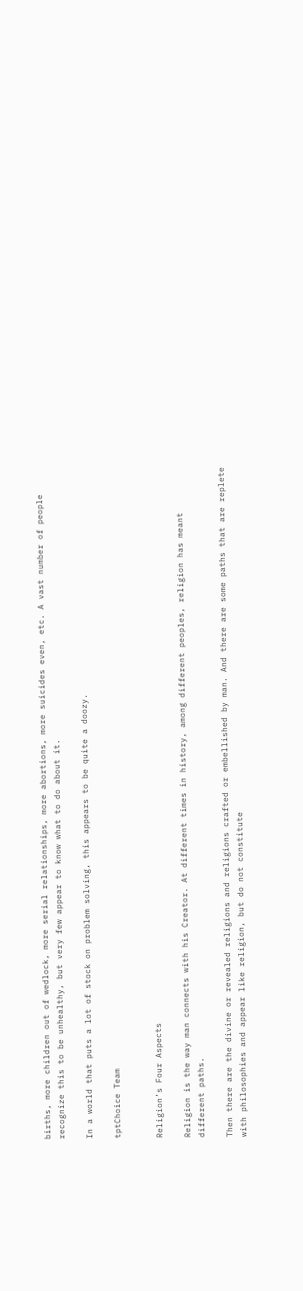births, more children out of wedlock, more serial relationships, more abortions, more suicides even, etc. A vast number of people recognize this to be unhealthy, but very few appear to know what to do about it.

In a world that puts a lot of stock on problem solving, this appears to be quite a doozy.

tptChoice Team


Religion’s Four Aspects

Religion is the way man connects with his Creator. At different times in history, among different peoples, religion has meant different paths.

Then there are the divine or revealed religions and religions crafted or embellished by man. And there are some paths that are replete with philosophies and appear like religion, but do not constitute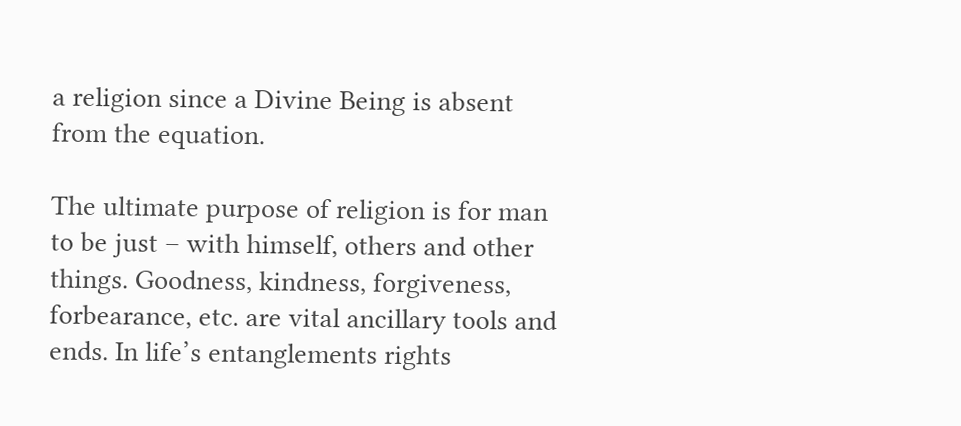a religion since a Divine Being is absent from the equation.

The ultimate purpose of religion is for man to be just – with himself, others and other things. Goodness, kindness, forgiveness, forbearance, etc. are vital ancillary tools and ends. In life’s entanglements rights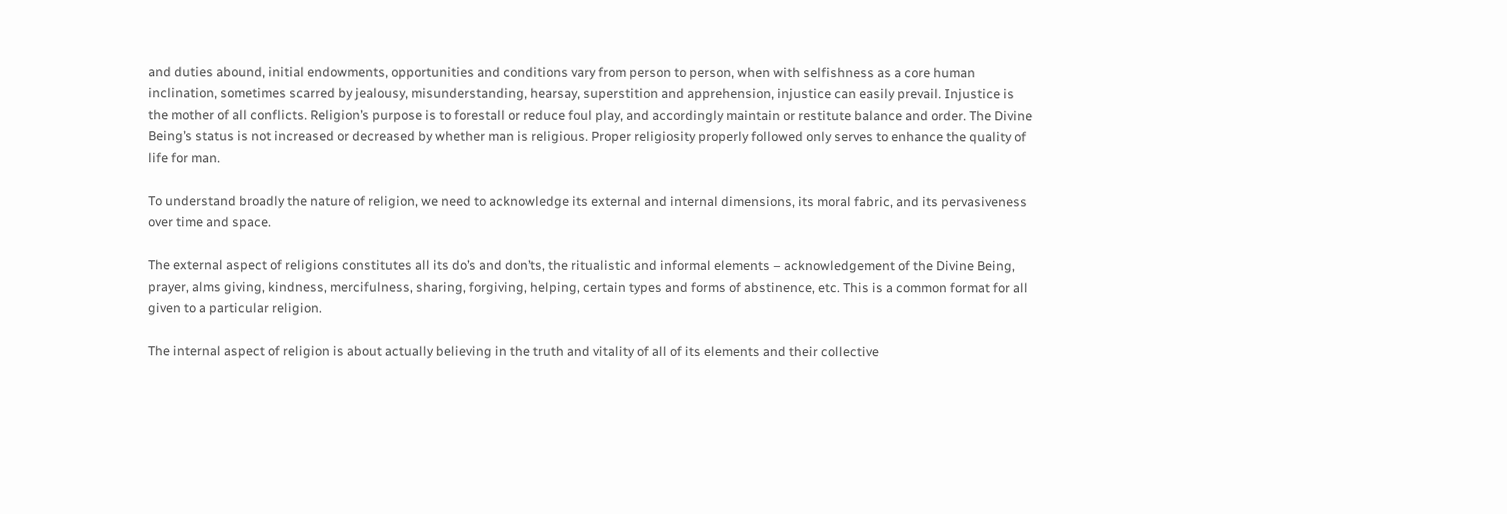and duties abound, initial endowments, opportunities and conditions vary from person to person, when with selfishness as a core human inclination, sometimes scarred by jealousy, misunderstanding, hearsay, superstition and apprehension, injustice can easily prevail. Injustice is the mother of all conflicts. Religion’s purpose is to forestall or reduce foul play, and accordingly maintain or restitute balance and order. The Divine Being’s status is not increased or decreased by whether man is religious. Proper religiosity properly followed only serves to enhance the quality of life for man.

To understand broadly the nature of religion, we need to acknowledge its external and internal dimensions, its moral fabric, and its pervasiveness over time and space.

The external aspect of religions constitutes all its do’s and don’ts, the ritualistic and informal elements – acknowledgement of the Divine Being, prayer, alms giving, kindness, mercifulness, sharing, forgiving, helping, certain types and forms of abstinence, etc. This is a common format for all given to a particular religion.

The internal aspect of religion is about actually believing in the truth and vitality of all of its elements and their collective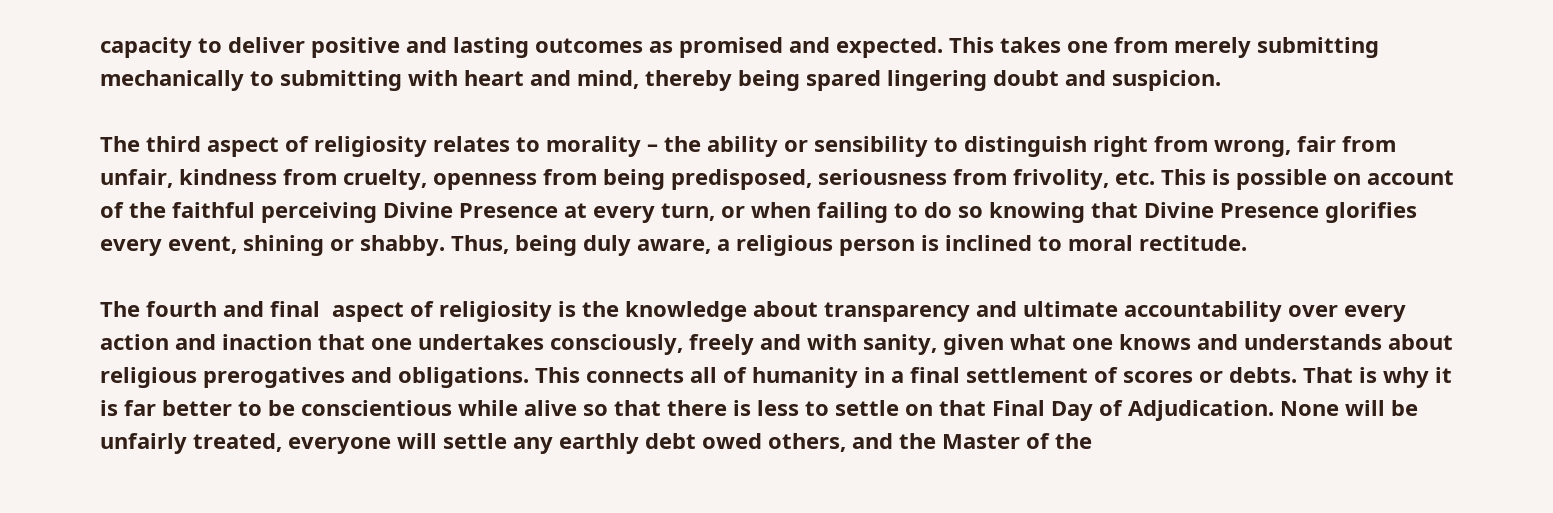capacity to deliver positive and lasting outcomes as promised and expected. This takes one from merely submitting mechanically to submitting with heart and mind, thereby being spared lingering doubt and suspicion.

The third aspect of religiosity relates to morality – the ability or sensibility to distinguish right from wrong, fair from unfair, kindness from cruelty, openness from being predisposed, seriousness from frivolity, etc. This is possible on account of the faithful perceiving Divine Presence at every turn, or when failing to do so knowing that Divine Presence glorifies every event, shining or shabby. Thus, being duly aware, a religious person is inclined to moral rectitude.

The fourth and final  aspect of religiosity is the knowledge about transparency and ultimate accountability over every action and inaction that one undertakes consciously, freely and with sanity, given what one knows and understands about religious prerogatives and obligations. This connects all of humanity in a final settlement of scores or debts. That is why it is far better to be conscientious while alive so that there is less to settle on that Final Day of Adjudication. None will be unfairly treated, everyone will settle any earthly debt owed others, and the Master of the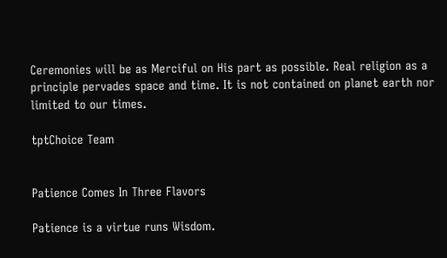Ceremonies will be as Merciful on His part as possible. Real religion as a principle pervades space and time. It is not contained on planet earth nor limited to our times.

tptChoice Team


Patience Comes In Three Flavors

Patience is a virtue runs Wisdom.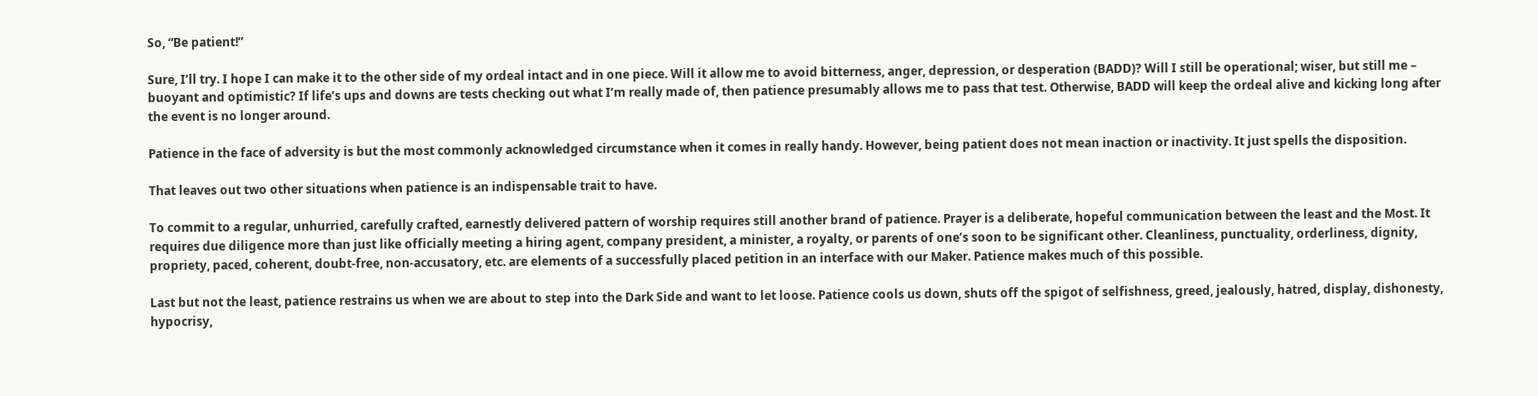So, “Be patient!”

Sure, I’ll try. I hope I can make it to the other side of my ordeal intact and in one piece. Will it allow me to avoid bitterness, anger, depression, or desperation (BADD)? Will I still be operational; wiser, but still me – buoyant and optimistic? If life’s ups and downs are tests checking out what I’m really made of, then patience presumably allows me to pass that test. Otherwise, BADD will keep the ordeal alive and kicking long after the event is no longer around.

Patience in the face of adversity is but the most commonly acknowledged circumstance when it comes in really handy. However, being patient does not mean inaction or inactivity. It just spells the disposition.

That leaves out two other situations when patience is an indispensable trait to have.

To commit to a regular, unhurried, carefully crafted, earnestly delivered pattern of worship requires still another brand of patience. Prayer is a deliberate, hopeful communication between the least and the Most. It requires due diligence more than just like officially meeting a hiring agent, company president, a minister, a royalty, or parents of one’s soon to be significant other. Cleanliness, punctuality, orderliness, dignity, propriety, paced, coherent, doubt-free, non-accusatory, etc. are elements of a successfully placed petition in an interface with our Maker. Patience makes much of this possible.

Last but not the least, patience restrains us when we are about to step into the Dark Side and want to let loose. Patience cools us down, shuts off the spigot of selfishness, greed, jealously, hatred, display, dishonesty, hypocrisy,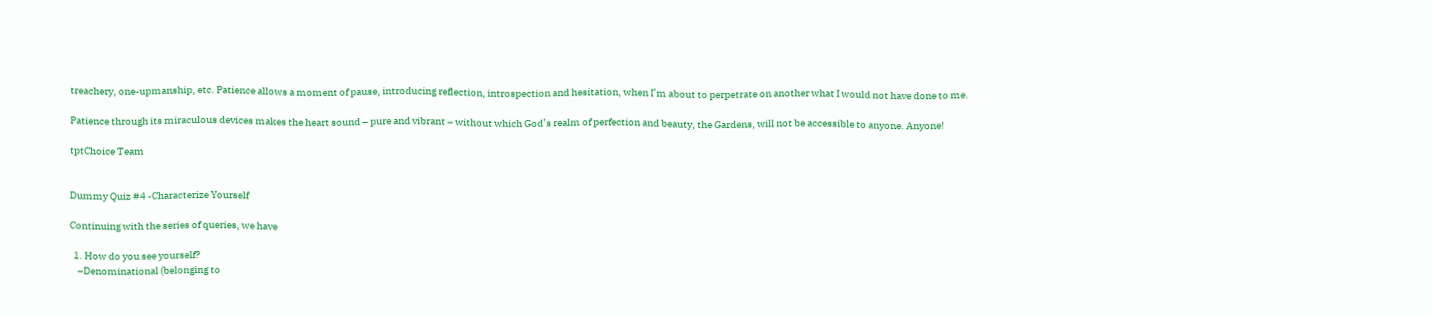treachery, one-upmanship, etc. Patience allows a moment of pause, introducing reflection, introspection and hesitation, when I’m about to perpetrate on another what I would not have done to me.

Patience through its miraculous devices makes the heart sound – pure and vibrant – without which God’s realm of perfection and beauty, the Gardens, will not be accessible to anyone. Anyone!

tptChoice Team


Dummy Quiz #4 -Characterize Yourself

Continuing with the series of queries, we have

  1. How do you see yourself?
    –Denominational (belonging to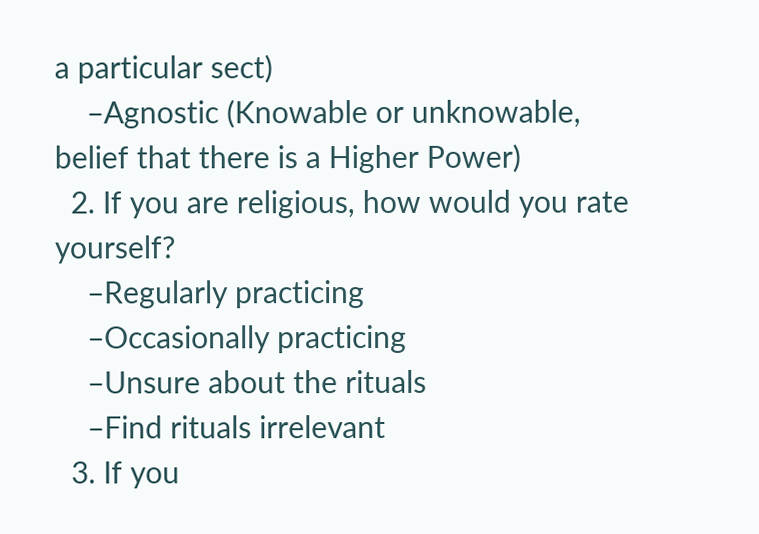a particular sect)
    –Agnostic (Knowable or unknowable, belief that there is a Higher Power)
  2. If you are religious, how would you rate yourself?
    –Regularly practicing
    –Occasionally practicing
    –Unsure about the rituals
    –Find rituals irrelevant
  3. If you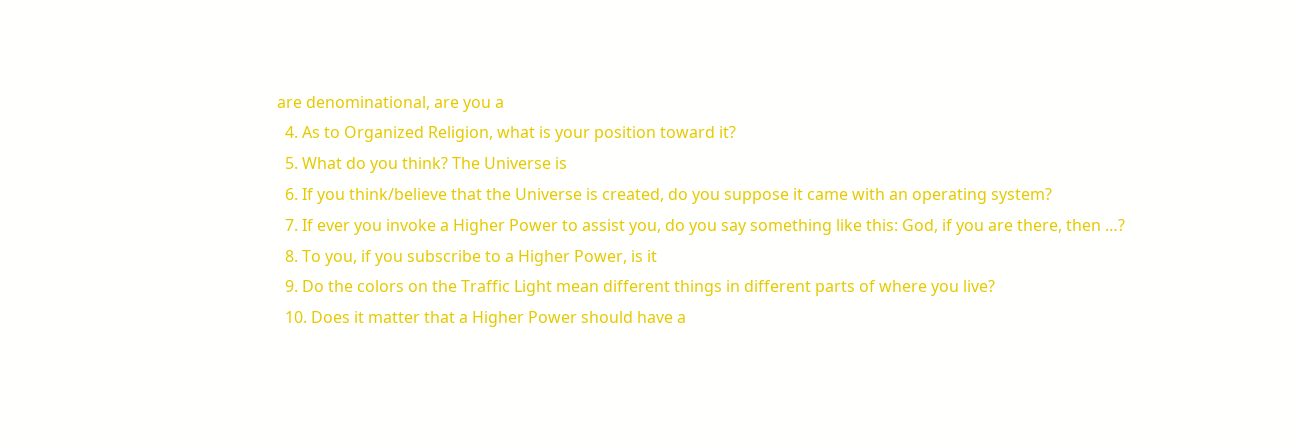are denominational, are you a
  4. As to Organized Religion, what is your position toward it?
  5. What do you think? The Universe is
  6. If you think/believe that the Universe is created, do you suppose it came with an operating system?
  7. If ever you invoke a Higher Power to assist you, do you say something like this: God, if you are there, then …?
  8. To you, if you subscribe to a Higher Power, is it
  9. Do the colors on the Traffic Light mean different things in different parts of where you live?
  10. Does it matter that a Higher Power should have a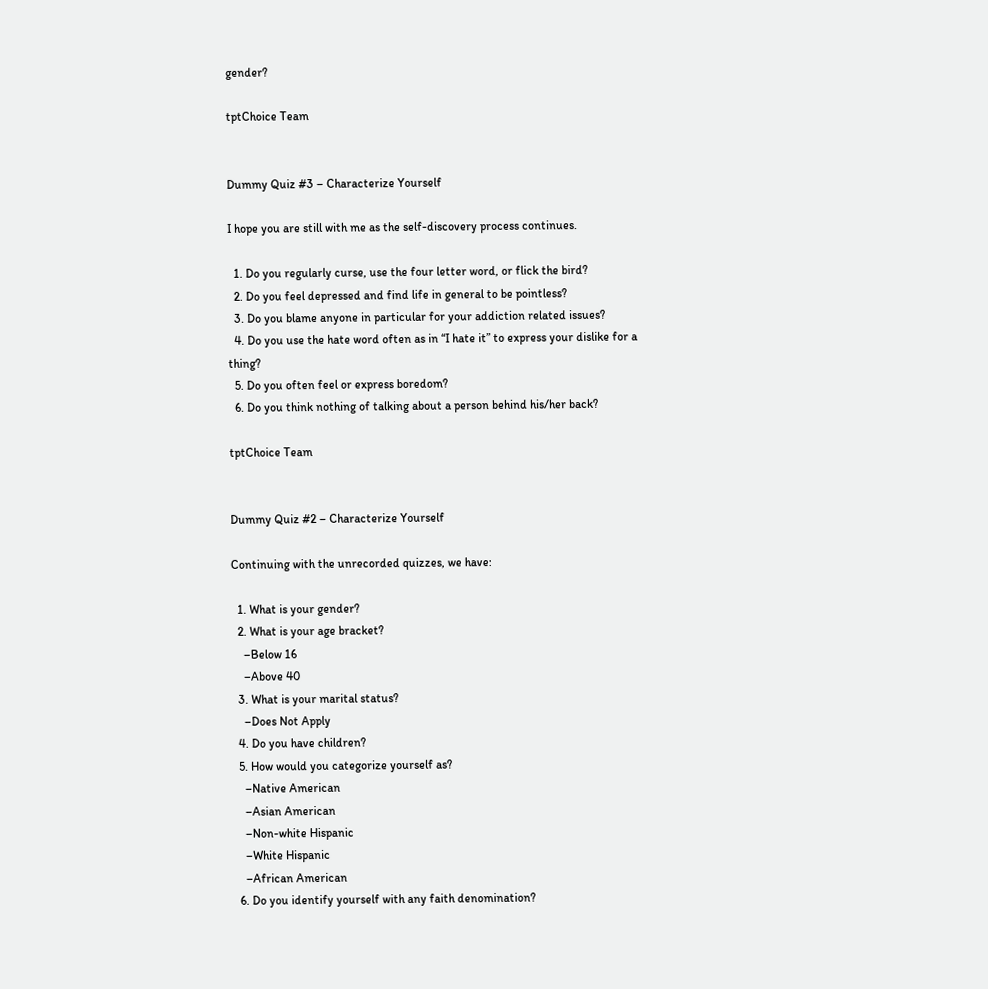gender?

tptChoice Team


Dummy Quiz #3 – Characterize Yourself

I hope you are still with me as the self-discovery process continues.

  1. Do you regularly curse, use the four letter word, or flick the bird?
  2. Do you feel depressed and find life in general to be pointless?
  3. Do you blame anyone in particular for your addiction related issues?
  4. Do you use the hate word often as in “I hate it” to express your dislike for a thing?
  5. Do you often feel or express boredom?
  6. Do you think nothing of talking about a person behind his/her back?

tptChoice Team


Dummy Quiz #2 – Characterize Yourself

Continuing with the unrecorded quizzes, we have:

  1. What is your gender?
  2. What is your age bracket?
    –Below 16
    –Above 40
  3. What is your marital status?
    –Does Not Apply
  4. Do you have children?
  5. How would you categorize yourself as?
    –Native American
    –Asian American
    –Non-white Hispanic
    –White Hispanic
    –African American
  6. Do you identify yourself with any faith denomination?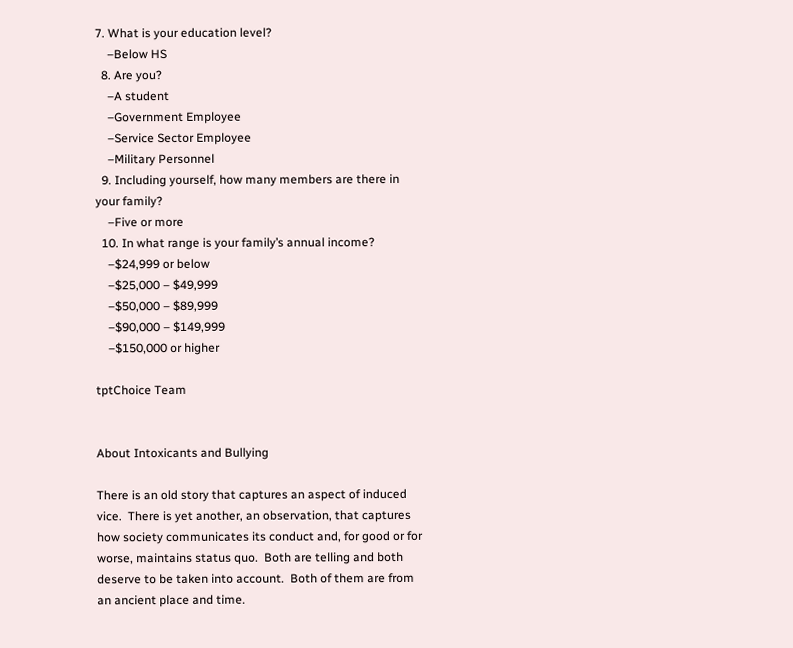7. What is your education level?
    –Below HS
  8. Are you?
    –A student
    –Government Employee
    –Service Sector Employee
    –Military Personnel
  9. Including yourself, how many members are there in your family?
    –Five or more
  10. In what range is your family’s annual income?
    –$24,999 or below
    –$25,000 – $49,999
    –$50,000 – $89,999
    –$90,000 – $149,999
    –$150,000 or higher

tptChoice Team


About Intoxicants and Bullying

There is an old story that captures an aspect of induced vice.  There is yet another, an observation, that captures how society communicates its conduct and, for good or for worse, maintains status quo.  Both are telling and both deserve to be taken into account.  Both of them are from an ancient place and time.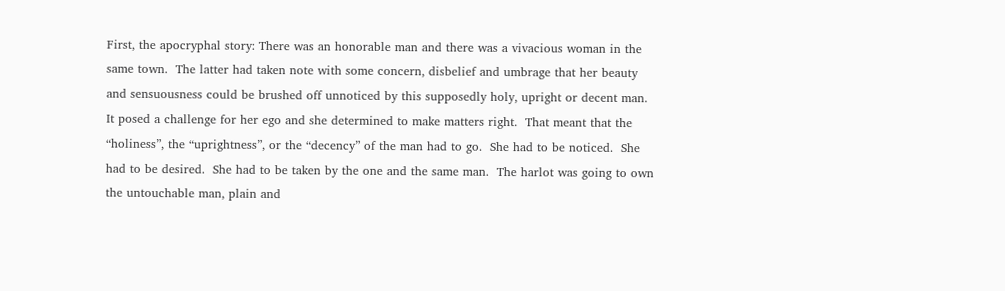First, the apocryphal story: There was an honorable man and there was a vivacious woman in the same town.  The latter had taken note with some concern, disbelief and umbrage that her beauty and sensuousness could be brushed off unnoticed by this supposedly holy, upright or decent man.  It posed a challenge for her ego and she determined to make matters right.  That meant that the “holiness”, the “uprightness”, or the “decency” of the man had to go.  She had to be noticed.  She had to be desired.  She had to be taken by the one and the same man.  The harlot was going to own the untouchable man, plain and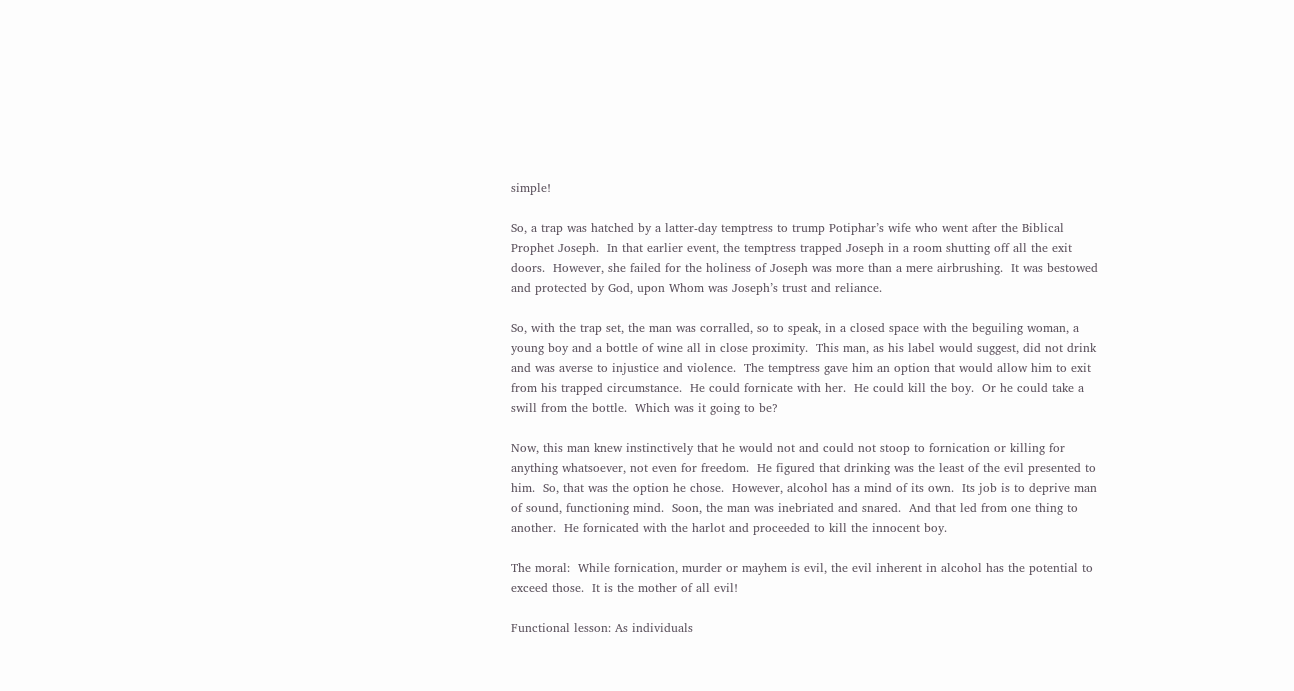simple!

So, a trap was hatched by a latter-day temptress to trump Potiphar’s wife who went after the Biblical Prophet Joseph.  In that earlier event, the temptress trapped Joseph in a room shutting off all the exit doors.  However, she failed for the holiness of Joseph was more than a mere airbrushing.  It was bestowed and protected by God, upon Whom was Joseph’s trust and reliance.

So, with the trap set, the man was corralled, so to speak, in a closed space with the beguiling woman, a young boy and a bottle of wine all in close proximity.  This man, as his label would suggest, did not drink and was averse to injustice and violence.  The temptress gave him an option that would allow him to exit from his trapped circumstance.  He could fornicate with her.  He could kill the boy.  Or he could take a swill from the bottle.  Which was it going to be?

Now, this man knew instinctively that he would not and could not stoop to fornication or killing for anything whatsoever, not even for freedom.  He figured that drinking was the least of the evil presented to him.  So, that was the option he chose.  However, alcohol has a mind of its own.  Its job is to deprive man of sound, functioning mind.  Soon, the man was inebriated and snared.  And that led from one thing to another.  He fornicated with the harlot and proceeded to kill the innocent boy.

The moral:  While fornication, murder or mayhem is evil, the evil inherent in alcohol has the potential to exceed those.  It is the mother of all evil!

Functional lesson: As individuals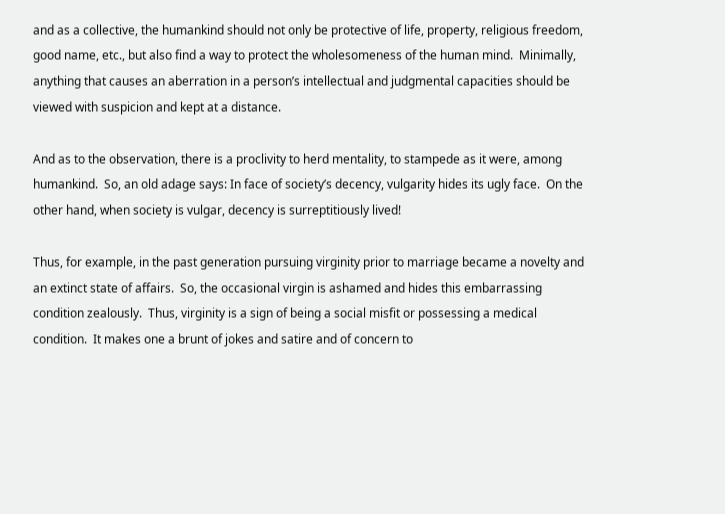and as a collective, the humankind should not only be protective of life, property, religious freedom, good name, etc., but also find a way to protect the wholesomeness of the human mind.  Minimally, anything that causes an aberration in a person’s intellectual and judgmental capacities should be viewed with suspicion and kept at a distance.

And as to the observation, there is a proclivity to herd mentality, to stampede as it were, among humankind.  So, an old adage says: In face of society’s decency, vulgarity hides its ugly face.  On the other hand, when society is vulgar, decency is surreptitiously lived!

Thus, for example, in the past generation pursuing virginity prior to marriage became a novelty and an extinct state of affairs.  So, the occasional virgin is ashamed and hides this embarrassing condition zealously.  Thus, virginity is a sign of being a social misfit or possessing a medical condition.  It makes one a brunt of jokes and satire and of concern to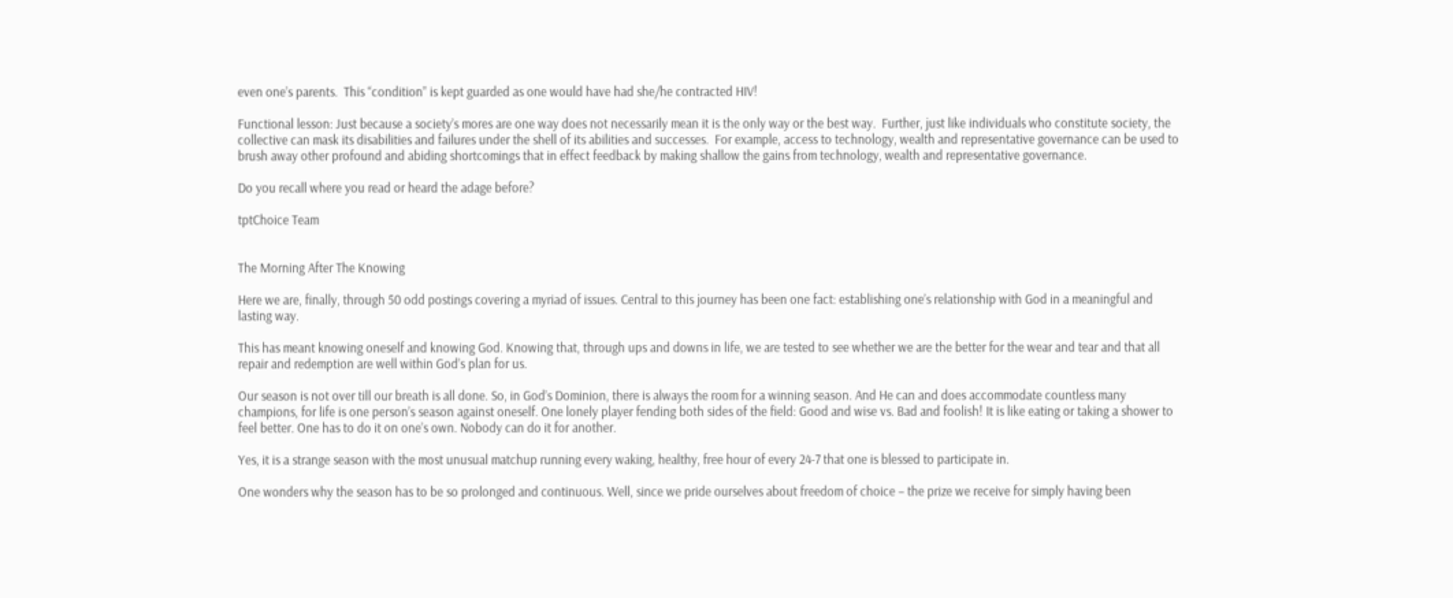even one’s parents.  This “condition” is kept guarded as one would have had she/he contracted HIV!

Functional lesson: Just because a society’s mores are one way does not necessarily mean it is the only way or the best way.  Further, just like individuals who constitute society, the collective can mask its disabilities and failures under the shell of its abilities and successes.  For example, access to technology, wealth and representative governance can be used to brush away other profound and abiding shortcomings that in effect feedback by making shallow the gains from technology, wealth and representative governance.

Do you recall where you read or heard the adage before?

tptChoice Team


The Morning After The Knowing

Here we are, finally, through 50 odd postings covering a myriad of issues. Central to this journey has been one fact: establishing one’s relationship with God in a meaningful and lasting way.

This has meant knowing oneself and knowing God. Knowing that, through ups and downs in life, we are tested to see whether we are the better for the wear and tear and that all repair and redemption are well within God’s plan for us.

Our season is not over till our breath is all done. So, in God’s Dominion, there is always the room for a winning season. And He can and does accommodate countless many champions, for life is one person’s season against oneself. One lonely player fending both sides of the field: Good and wise vs. Bad and foolish! It is like eating or taking a shower to feel better. One has to do it on one’s own. Nobody can do it for another.

Yes, it is a strange season with the most unusual matchup running every waking, healthy, free hour of every 24-7 that one is blessed to participate in.

One wonders why the season has to be so prolonged and continuous. Well, since we pride ourselves about freedom of choice – the prize we receive for simply having been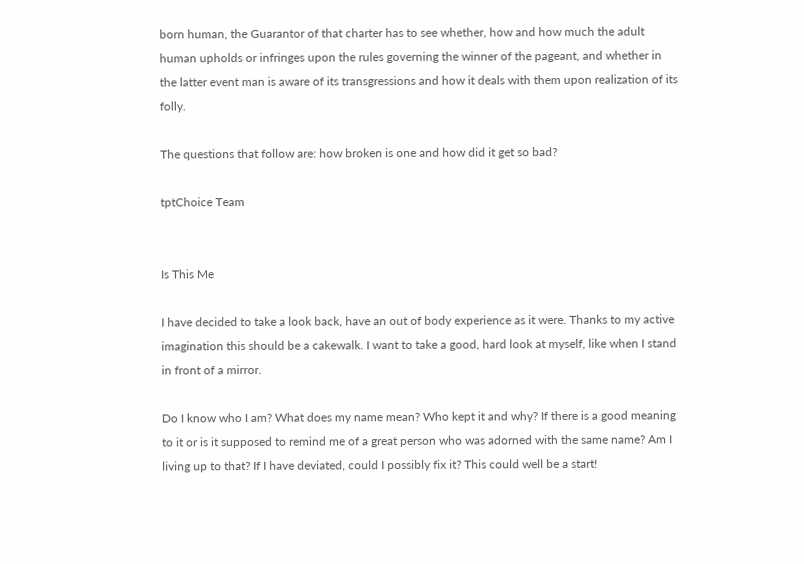born human, the Guarantor of that charter has to see whether, how and how much the adult human upholds or infringes upon the rules governing the winner of the pageant, and whether in the latter event man is aware of its transgressions and how it deals with them upon realization of its folly.

The questions that follow are: how broken is one and how did it get so bad?

tptChoice Team


Is This Me

I have decided to take a look back, have an out of body experience as it were. Thanks to my active imagination this should be a cakewalk. I want to take a good, hard look at myself, like when I stand in front of a mirror.

Do I know who I am? What does my name mean? Who kept it and why? If there is a good meaning to it or is it supposed to remind me of a great person who was adorned with the same name? Am I living up to that? If I have deviated, could I possibly fix it? This could well be a start!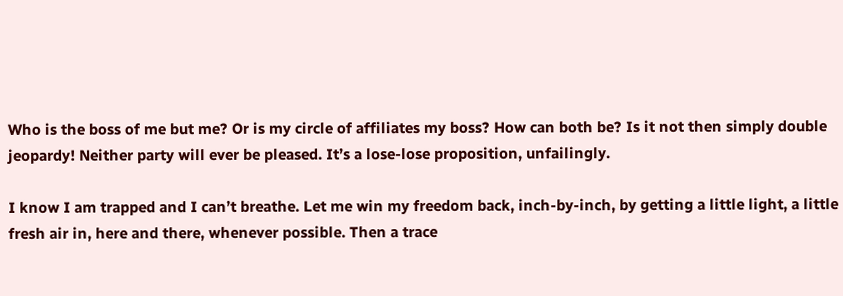Who is the boss of me but me? Or is my circle of affiliates my boss? How can both be? Is it not then simply double jeopardy! Neither party will ever be pleased. It’s a lose-lose proposition, unfailingly.

I know I am trapped and I can’t breathe. Let me win my freedom back, inch-by-inch, by getting a little light, a little fresh air in, here and there, whenever possible. Then a trace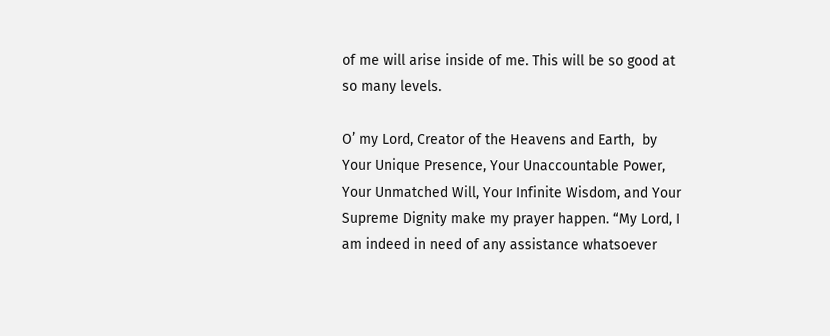of me will arise inside of me. This will be so good at so many levels.

O’ my Lord, Creator of the Heavens and Earth,  by Your Unique Presence, Your Unaccountable Power, Your Unmatched Will, Your Infinite Wisdom, and Your Supreme Dignity make my prayer happen. “My Lord, I am indeed in need of any assistance whatsoever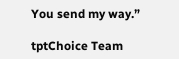You send my way.”

tptChoice Team